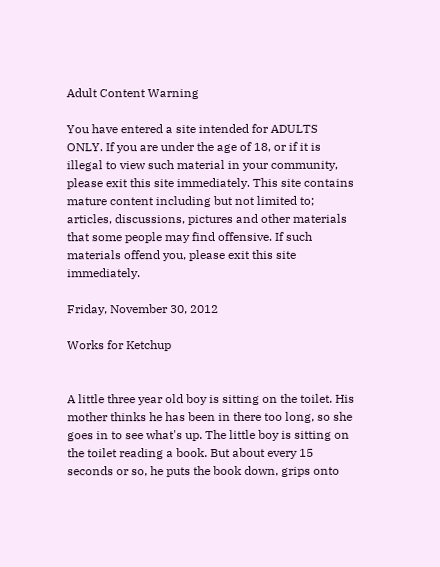Adult Content Warning

You have entered a site intended for ADULTS ONLY. If you are under the age of 18, or if it is illegal to view such material in your community, please exit this site immediately. This site contains mature content including but not limited to; articles, discussions, pictures and other materials that some people may find offensive. If such materials offend you, please exit this site immediately.

Friday, November 30, 2012

Works for Ketchup


A little three year old boy is sitting on the toilet. His mother thinks he has been in there too long, so she goes in to see what's up. The little boy is sitting on the toilet reading a book. But about every 15 seconds or so, he puts the book down, grips onto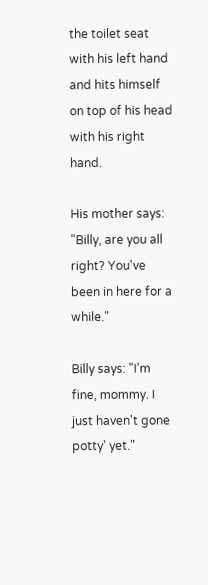the toilet seat with his left hand and hits himself on top of his head with his right hand.

His mother says: "Billy, are you all right? You've been in here for a while."

Billy says: "I’m fine, mommy. I just haven't gone potty' yet."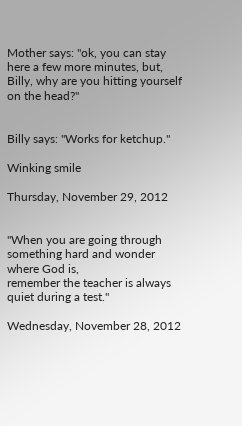Mother says: "ok, you can stay here a few more minutes, but, Billy, why are you hitting yourself on the head?"


Billy says: "Works for ketchup."

Winking smile

Thursday, November 29, 2012


"When you are going through something hard and wonder where God is,
remember the teacher is always quiet during a test."

Wednesday, November 28, 2012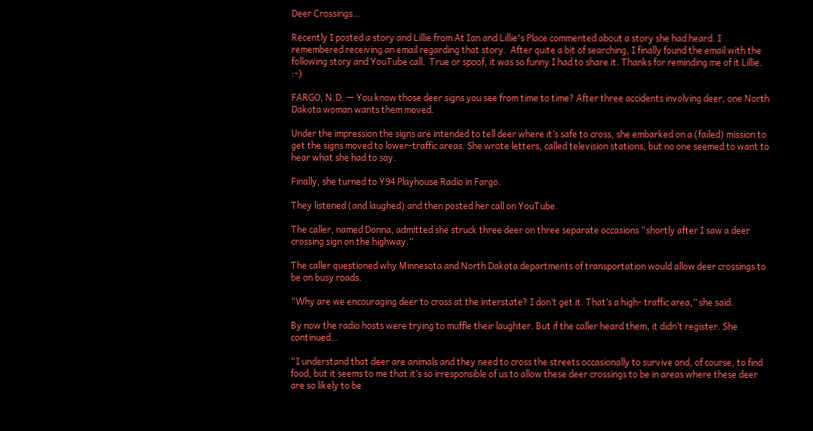Deer Crossings…

Recently I posted a story and Lillie from At Ian and Lillie's Place commented about a story she had heard. I remembered receiving an email regarding that story.  After quite a bit of searching, I finally found the email with the following story and YouTube call.  True or spoof, it was so funny I had to share it. Thanks for reminding me of it Lillie. :-)

FARGO, N.D. — You know those deer signs you see from time to time? After three accidents involving deer, one North Dakota woman wants them moved.

Under the impression the signs are intended to tell deer where it’s safe to cross, she embarked on a (failed) mission to get the signs moved to lower-traffic areas. She wrote letters, called television stations, but no one seemed to want to hear what she had to say.

Finally, she turned to Y94 Playhouse Radio in Fargo.

They listened (and laughed) and then posted her call on YouTube.

The caller, named Donna, admitted she struck three deer on three separate occasions “shortly after I saw a deer crossing sign on the highway.”

The caller questioned why Minnesota and North Dakota departments of transportation would allow deer crossings to be on busy roads.

“Why are we encouraging deer to cross at the interstate? I don’t get it. That’s a high- traffic area,” she said.

By now the radio hosts were trying to muffle their laughter. But if the caller heard them, it didn’t register. She continued…

“I understand that deer are animals and they need to cross the streets occasionally to survive and, of course, to find food, but it seems to me that it’s so irresponsible of us to allow these deer crossings to be in areas where these deer are so likely to be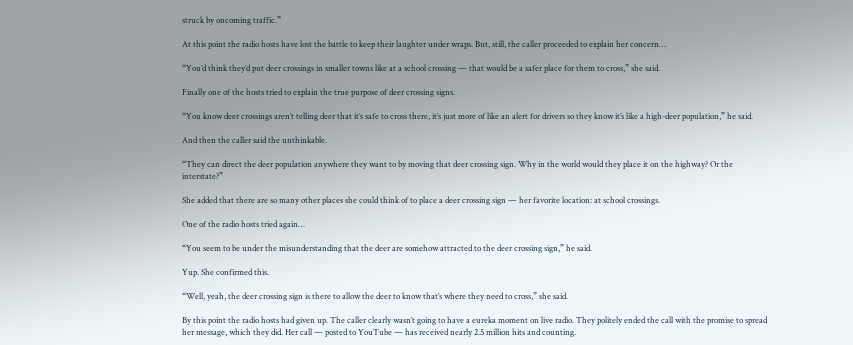struck by oncoming traffic.”

At this point the radio hosts have lost the battle to keep their laughter under wraps. But, still, the caller proceeded to explain her concern…

“You’d think they’d put deer crossings in smaller towns like at a school crossing — that would be a safer place for them to cross,” she said.

Finally one of the hosts tried to explain the true purpose of deer crossing signs.

“You know deer crossings aren’t telling deer that it’s safe to cross there, it’s just more of like an alert for drivers so they know it’s like a high-deer population,” he said.

And then the caller said the unthinkable.

“They can direct the deer population anywhere they want to by moving that deer crossing sign. Why in the world would they place it on the highway? Or the interstate?”

She added that there are so many other places she could think of to place a deer crossing sign — her favorite location: at school crossings.

One of the radio hosts tried again…

“You seem to be under the misunderstanding that the deer are somehow attracted to the deer crossing sign,” he said.

Yup. She confirmed this.

“Well, yeah, the deer crossing sign is there to allow the deer to know that’s where they need to cross,” she said.

By this point the radio hosts had given up. The caller clearly wasn’t going to have a eureka moment on live radio. They politely ended the call with the promise to spread her message, which they did. Her call — posted to YouTube — has received nearly 2.5 million hits and counting.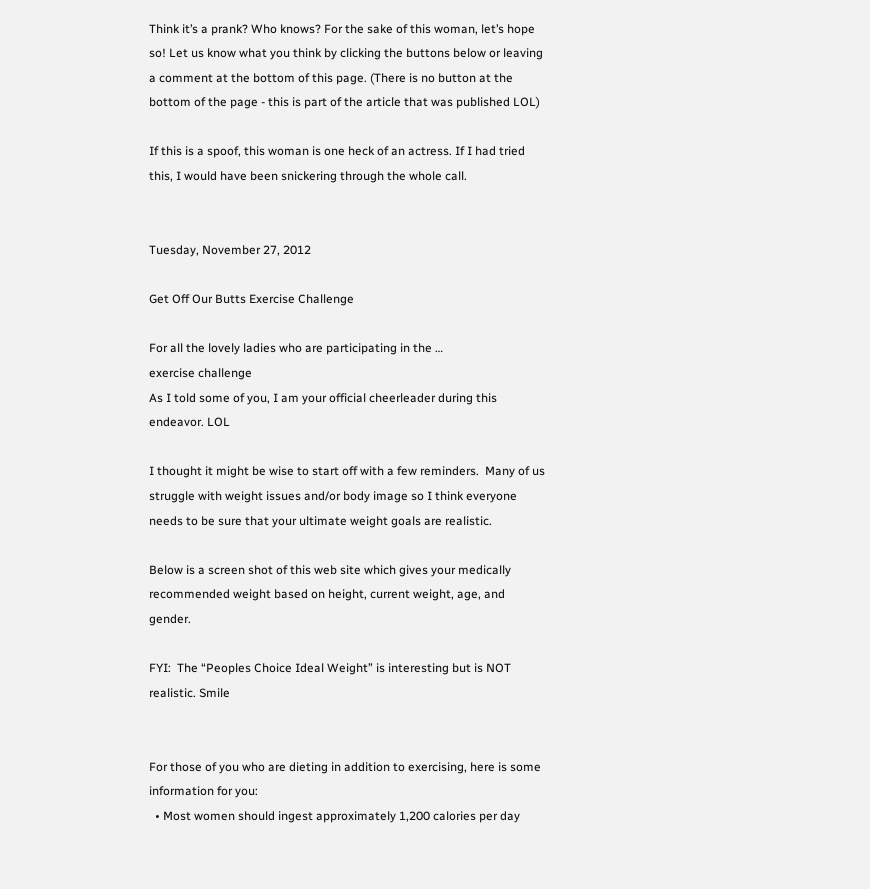Think it’s a prank? Who knows? For the sake of this woman, let’s hope so! Let us know what you think by clicking the buttons below or leaving a comment at the bottom of this page. (There is no button at the bottom of the page - this is part of the article that was published LOL)

If this is a spoof, this woman is one heck of an actress. If I had tried this, I would have been snickering through the whole call.


Tuesday, November 27, 2012

Get Off Our Butts Exercise Challenge

For all the lovely ladies who are participating in the …
exercise challenge
As I told some of you, I am your official cheerleader during this endeavor. LOL

I thought it might be wise to start off with a few reminders.  Many of us struggle with weight issues and/or body image so I think everyone needs to be sure that your ultimate weight goals are realistic.

Below is a screen shot of this web site which gives your medically recommended weight based on height, current weight, age, and gender.

FYI:  The “Peoples Choice Ideal Weight” is interesting but is NOT realistic. Smile


For those of you who are dieting in addition to exercising, here is some information for you:
  • Most women should ingest approximately 1,200 calories per day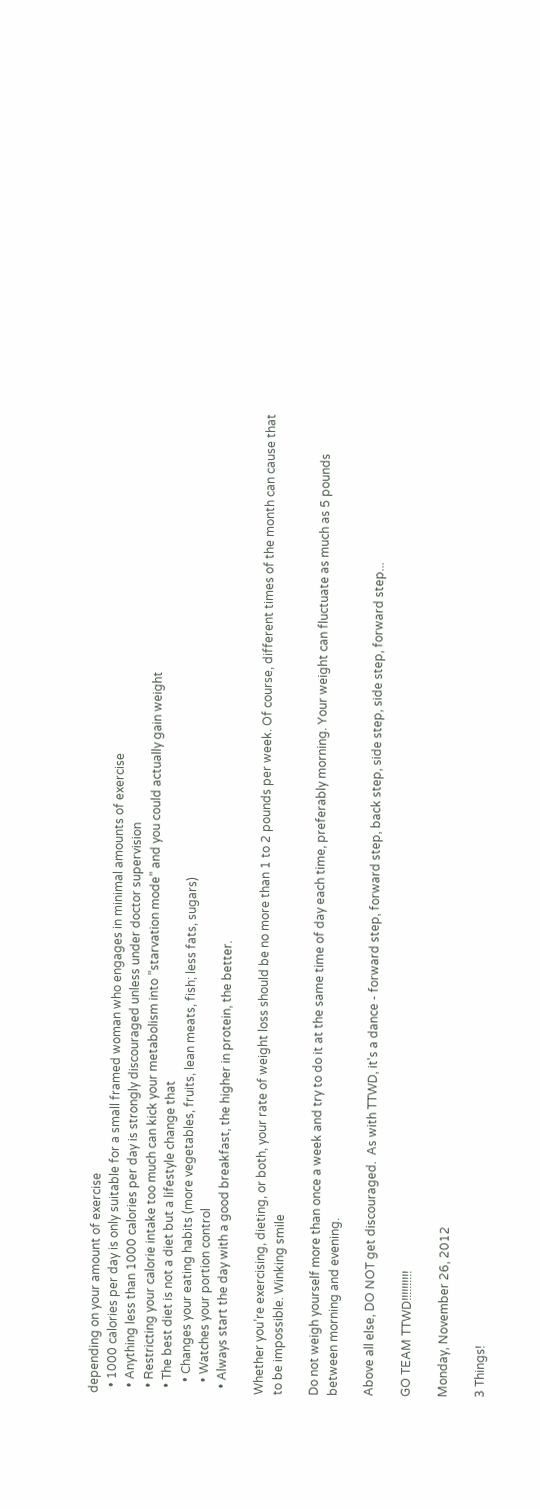depending on your amount of exercise
  • 1000 calories per day is only suitable for a small framed woman who engages in minimal amounts of exercise
  • Anything less than 1000 calories per day is strongly discouraged unless under doctor supervision
  • Restricting your calorie intake too much can kick your metabolism into ”starvation mode” and you could actually gain weight
  • The best diet is not a diet but a lifestyle change that
    • Changes your eating habits (more vegetables, fruits, lean meats, fish; less fats, sugars)
    • Watches your portion control
  • Always start the day with a good breakfast, the higher in protein, the better.

Whether you’re exercising, dieting, or both, your rate of weight loss should be no more than 1 to 2 pounds per week. Of course, different times of the month can cause that to be impossible. Winking smile

Do not weigh yourself more than once a week and try to do it at the same time of day each time, preferably morning. Your weight can fluctuate as much as 5 pounds between morning and evening.

Above all else, DO NOT get discouraged.  As with TTWD, it's a dance - forward step, forward step, back step, side step, side step, forward step...

GO TEAM TTWD!!!!!!!!!!

Monday, November 26, 2012

3 Things!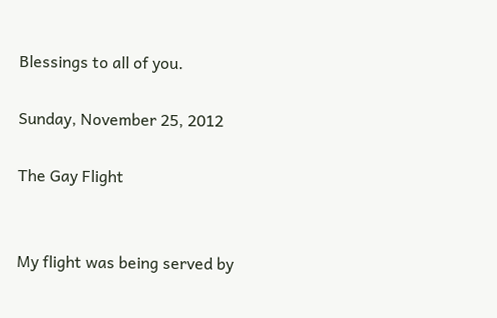Blessings to all of you.

Sunday, November 25, 2012

The Gay Flight


My flight was being served by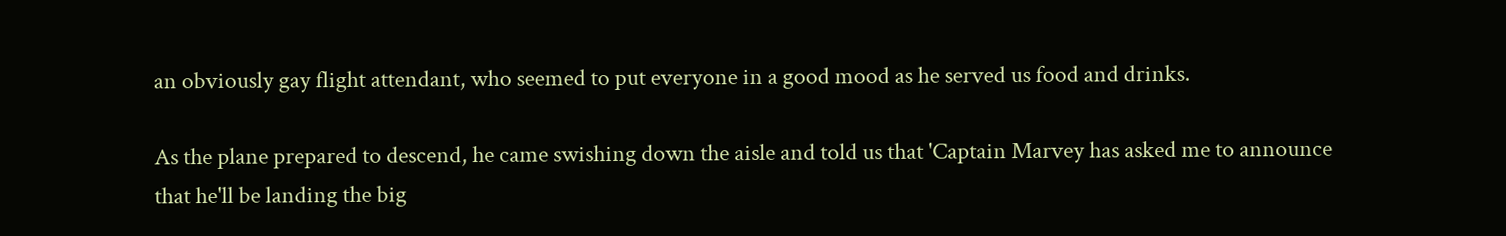an obviously gay flight attendant, who seemed to put everyone in a good mood as he served us food and drinks.

As the plane prepared to descend, he came swishing down the aisle and told us that 'Captain Marvey has asked me to announce that he'll be landing the big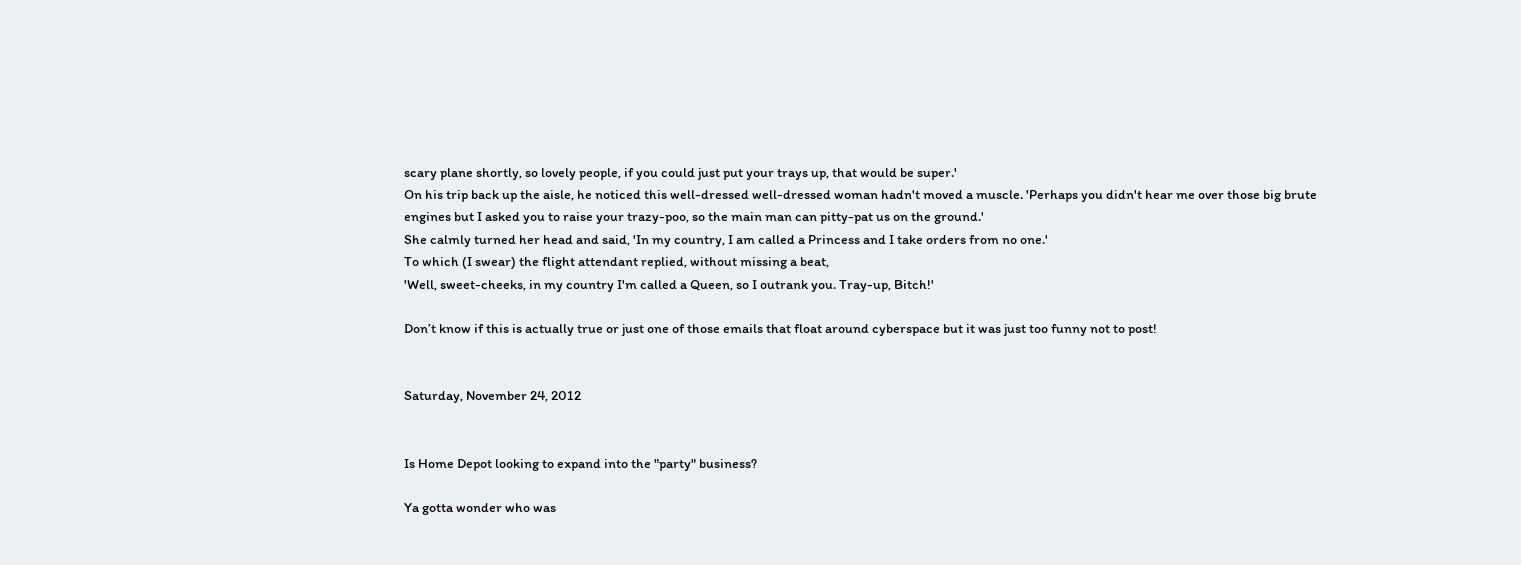scary plane shortly, so lovely people, if you could just put your trays up, that would be super.'
On his trip back up the aisle, he noticed this well-dressed well-dressed woman hadn't moved a muscle. 'Perhaps you didn't hear me over those big brute engines but I asked you to raise your trazy-poo, so the main man can pitty-pat us on the ground.'
She calmly turned her head and said, 'In my country, I am called a Princess and I take orders from no one.'
To which (I swear) the flight attendant replied, without missing a beat,
'Well, sweet-cheeks, in my country I'm called a Queen, so I outrank you. Tray-up, Bitch!'

Don’t know if this is actually true or just one of those emails that float around cyberspace but it was just too funny not to post!


Saturday, November 24, 2012


Is Home Depot looking to expand into the "party" business?

Ya gotta wonder who was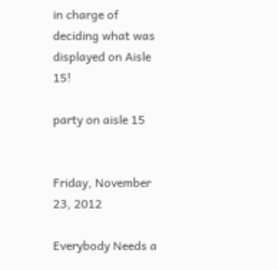in charge of deciding what was displayed on Aisle 15!

party on aisle 15


Friday, November 23, 2012

Everybody Needs a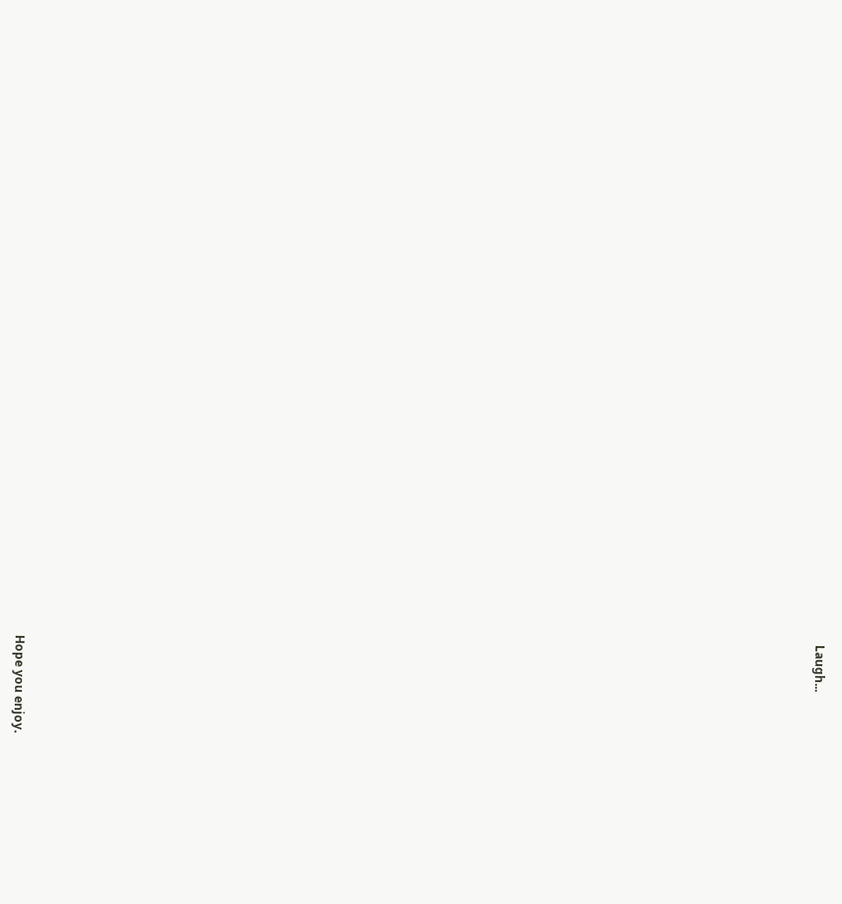Laugh...













































Hope you enjoy.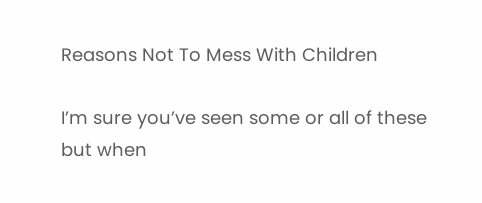Reasons Not To Mess With Children

I’m sure you’ve seen some or all of these but when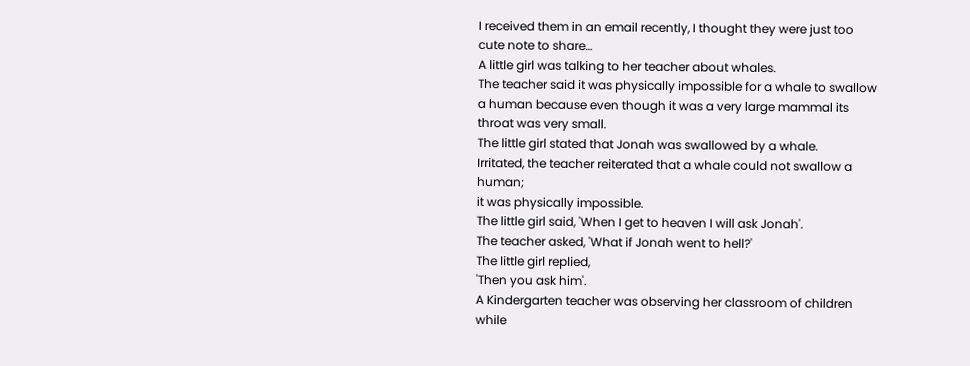I received them in an email recently, I thought they were just too cute note to share…
A little girl was talking to her teacher about whales.
The teacher said it was physically impossible for a whale to swallow a human because even though it was a very large mammal its throat was very small.
The little girl stated that Jonah was swallowed by a whale.
Irritated, the teacher reiterated that a whale could not swallow a human;
it was physically impossible.
The little girl said, 'When I get to heaven I will ask Jonah'.
The teacher asked, 'What if Jonah went to hell?'
The little girl replied,
'Then you ask him'.
A Kindergarten teacher was observing her classroom of children while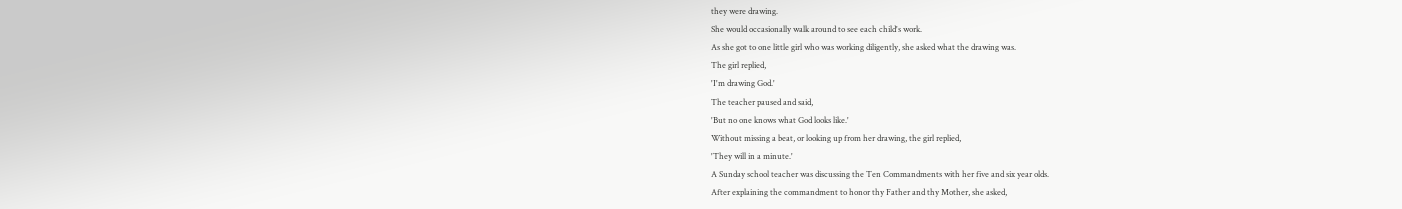they were drawing.
She would occasionally walk around to see each child's work.
As she got to one little girl who was working diligently, she asked what the drawing was.
The girl replied,
'I'm drawing God.'
The teacher paused and said,
'But no one knows what God looks like.'
Without missing a beat, or looking up from her drawing, the girl replied,
'They will in a minute.'
A Sunday school teacher was discussing the Ten Commandments with her five and six year olds.
After explaining the commandment to honor thy Father and thy Mother, she asked,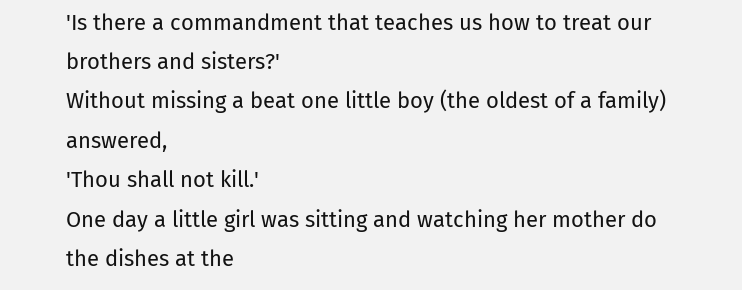'Is there a commandment that teaches us how to treat our brothers and sisters?'
Without missing a beat one little boy (the oldest of a family) answered,
'Thou shall not kill.'
One day a little girl was sitting and watching her mother do the dishes at the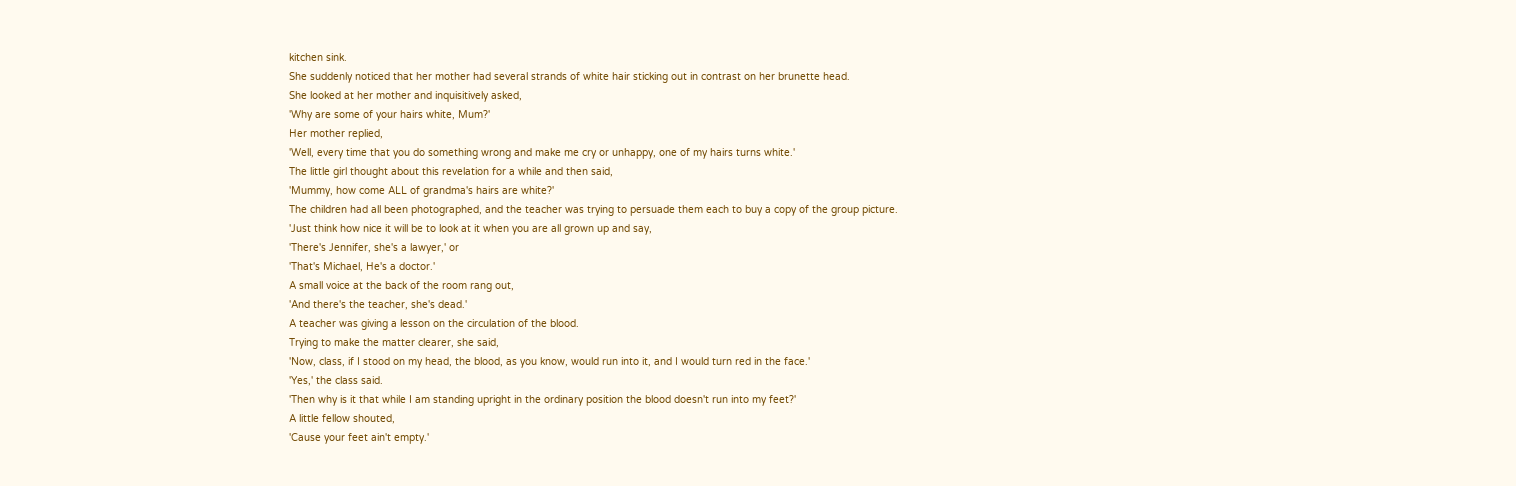kitchen sink.
She suddenly noticed that her mother had several strands of white hair sticking out in contrast on her brunette head.
She looked at her mother and inquisitively asked,
'Why are some of your hairs white, Mum?'
Her mother replied,
'Well, every time that you do something wrong and make me cry or unhappy, one of my hairs turns white.'
The little girl thought about this revelation for a while and then said,
'Mummy, how come ALL of grandma's hairs are white?'
The children had all been photographed, and the teacher was trying to persuade them each to buy a copy of the group picture.
'Just think how nice it will be to look at it when you are all grown up and say,
'There's Jennifer, she's a lawyer,' or
'That's Michael, He's a doctor.'
A small voice at the back of the room rang out,
'And there's the teacher, she's dead.'
A teacher was giving a lesson on the circulation of the blood.
Trying to make the matter clearer, she said,
'Now, class, if I stood on my head, the blood, as you know, would run into it, and I would turn red in the face.'
'Yes,' the class said.
'Then why is it that while I am standing upright in the ordinary position the blood doesn't run into my feet?'
A little fellow shouted,
'Cause your feet ain't empty.'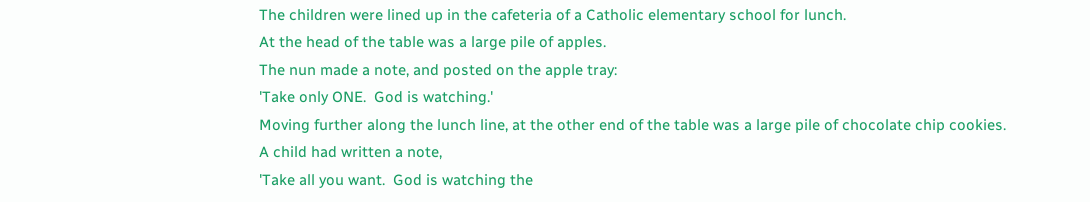The children were lined up in the cafeteria of a Catholic elementary school for lunch.
At the head of the table was a large pile of apples.
The nun made a note, and posted on the apple tray:
'Take only ONE.  God is watching.'
Moving further along the lunch line, at the other end of the table was a large pile of chocolate chip cookies.
A child had written a note,
'Take all you want.  God is watching the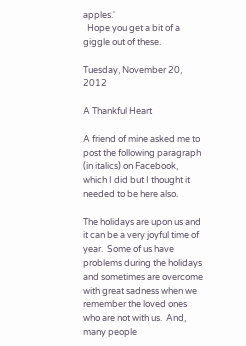apples.'
  Hope you get a bit of a giggle out of these.

Tuesday, November 20, 2012

A Thankful Heart

A friend of mine asked me to post the following paragraph (in italics) on Facebook, which I did but I thought it needed to be here also.

The holidays are upon us and it can be a very joyful time of year.  Some of us have problems during the holidays and sometimes are overcome with great sadness when we remember the loved ones who are not with us.  And, many people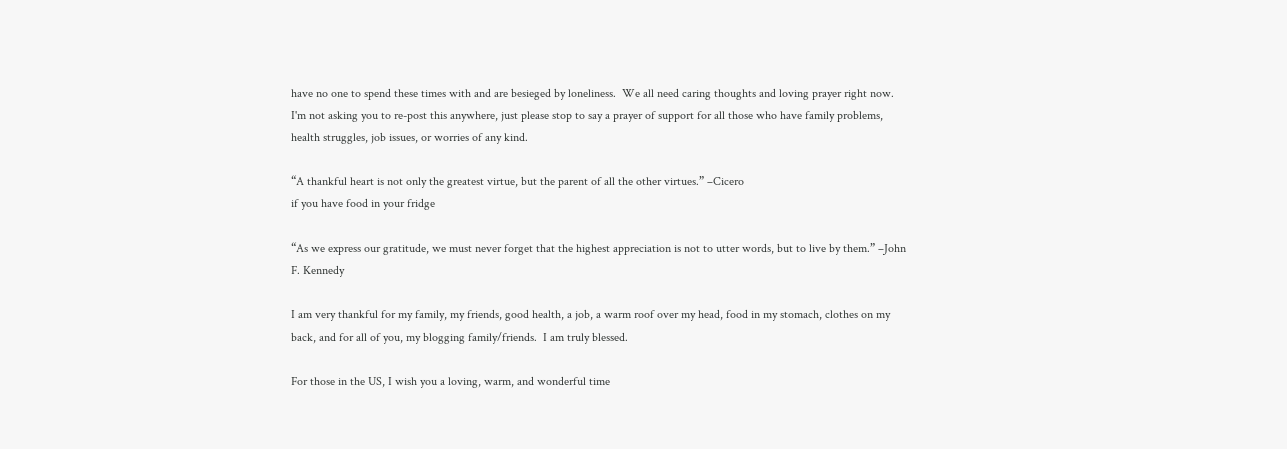have no one to spend these times with and are besieged by loneliness.  We all need caring thoughts and loving prayer right now.
I'm not asking you to re-post this anywhere, just please stop to say a prayer of support for all those who have family problems, health struggles, job issues, or worries of any kind.

“A thankful heart is not only the greatest virtue, but the parent of all the other virtues.” –Cicero
if you have food in your fridge

“As we express our gratitude, we must never forget that the highest appreciation is not to utter words, but to live by them.” –John F. Kennedy

I am very thankful for my family, my friends, good health, a job, a warm roof over my head, food in my stomach, clothes on my back, and for all of you, my blogging family/friends.  I am truly blessed.

For those in the US, I wish you a loving, warm, and wonderful time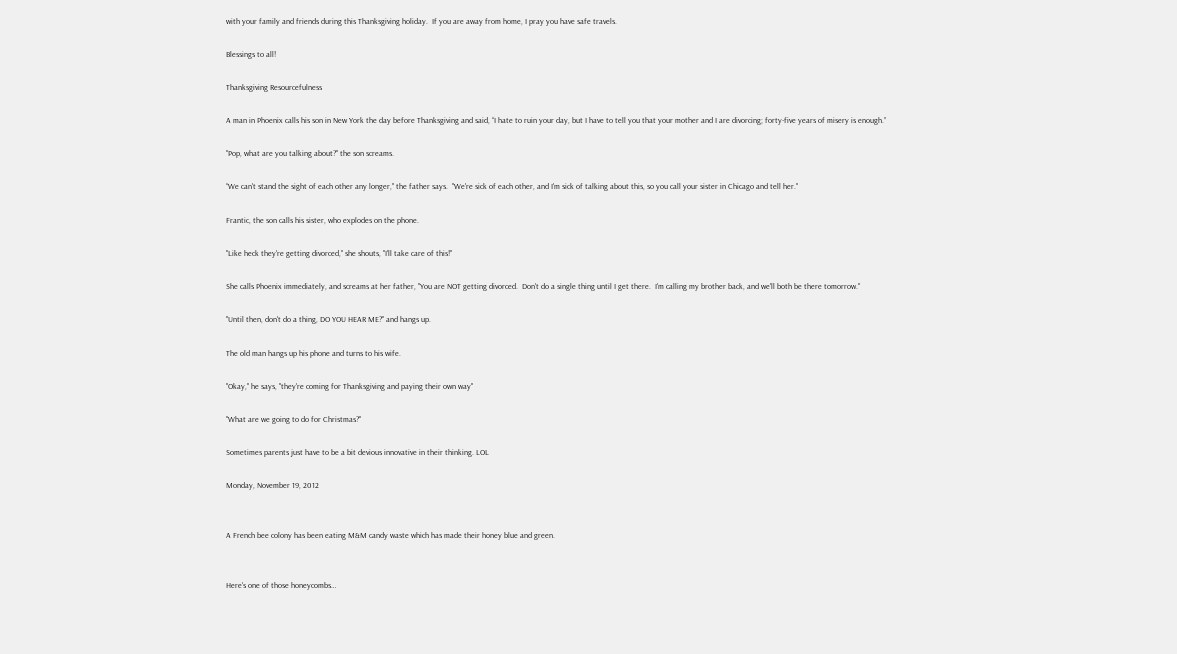with your family and friends during this Thanksgiving holiday.  If you are away from home, I pray you have safe travels.

Blessings to all!

Thanksgiving Resourcefulness

A man in Phoenix calls his son in New York the day before Thanksgiving and said, “I hate to ruin your day, but I have to tell you that your mother and I are divorcing; forty-five years of misery is enough.”

"Pop, what are you talking about?" the son screams.

“We can't stand the sight of each other any longer," the father says.  "We're sick of each other, and I'm sick of talking about this, so you call your sister in Chicago and tell her."

Frantic, the son calls his sister, who explodes on the phone.

"Like heck they're getting divorced," she shouts, "I'll take care of this!"

She calls Phoenix immediately, and screams at her father, "You are NOT getting divorced.  Don't do a single thing until I get there.  I'm calling my brother back, and we'll both be there tomorrow."

"Until then, don't do a thing, DO YOU HEAR ME?" and hangs up.

The old man hangs up his phone and turns to his wife.

"Okay," he says, "they're coming for Thanksgiving and paying their own way"

"What are we going to do for Christmas?"

Sometimes parents just have to be a bit devious innovative in their thinking. LOL

Monday, November 19, 2012


A French bee colony has been eating M&M candy waste which has made their honey blue and green.


Here's one of those honeycombs…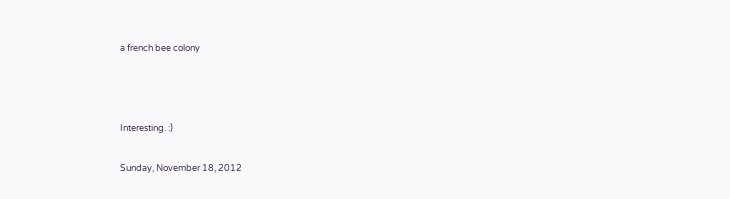a french bee colony



Interesting. :)

Sunday, November 18, 2012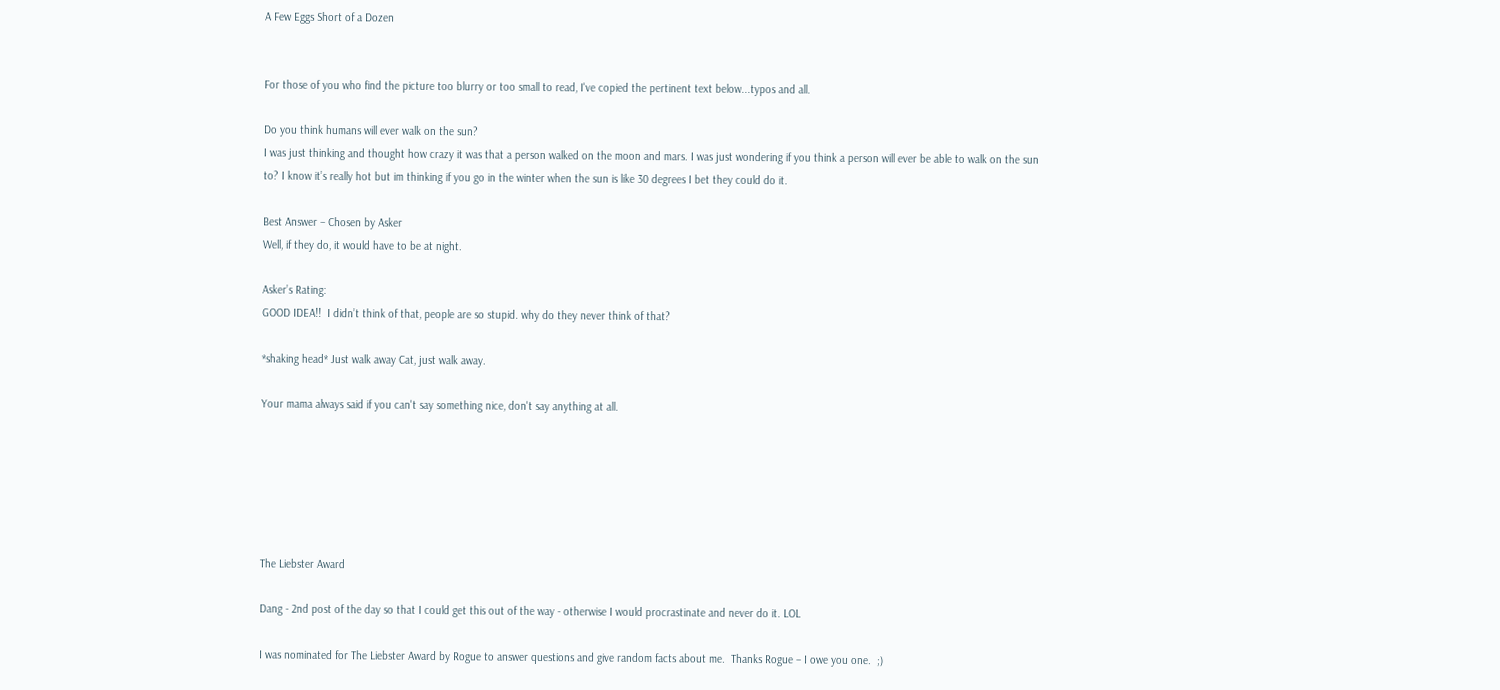A Few Eggs Short of a Dozen


For those of you who find the picture too blurry or too small to read, I've copied the pertinent text below...typos and all.

Do you think humans will ever walk on the sun?
I was just thinking and thought how crazy it was that a person walked on the moon and mars. I was just wondering if you think a person will ever be able to walk on the sun to? I know it’s really hot but im thinking if you go in the winter when the sun is like 30 degrees I bet they could do it.

Best Answer – Chosen by Asker
Well, if they do, it would have to be at night.

Asker’s Rating:
GOOD IDEA!!  I didn’t think of that, people are so stupid. why do they never think of that?

*shaking head* Just walk away Cat, just walk away.

Your mama always said if you can't say something nice, don't say anything at all.






The Liebster Award

Dang - 2nd post of the day so that I could get this out of the way - otherwise I would procrastinate and never do it. LOL

I was nominated for The Liebster Award by Rogue to answer questions and give random facts about me.  Thanks Rogue – I owe you one.  ;)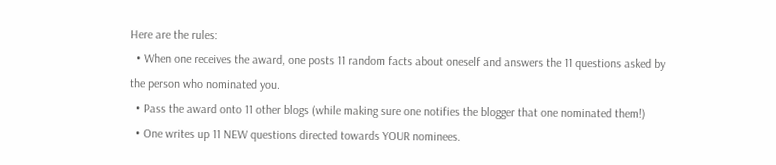Here are the rules:
  • When one receives the award, one posts 11 random facts about oneself and answers the 11 questions asked by the person who nominated you.
  • Pass the award onto 11 other blogs (while making sure one notifies the blogger that one nominated them!)
  • One writes up 11 NEW questions directed towards YOUR nominees.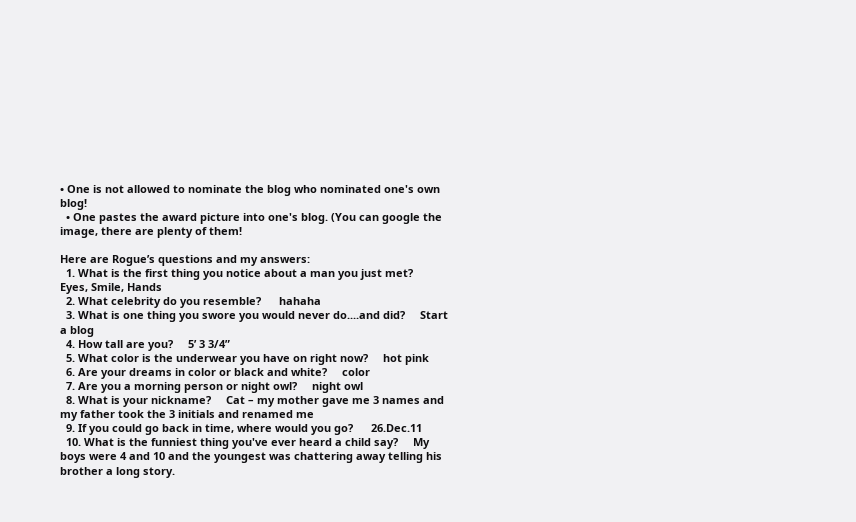• One is not allowed to nominate the blog who nominated one's own blog!
  • One pastes the award picture into one's blog. (You can google the image, there are plenty of them!

Here are Rogue’s questions and my answers:
  1. What is the first thing you notice about a man you just met?     Eyes, Smile, Hands
  2. What celebrity do you resemble?      hahaha
  3. What is one thing you swore you would never do....and did?     Start a blog
  4. How tall are you?     5’ 3 3/4”
  5. What color is the underwear you have on right now?     hot pink
  6. Are your dreams in color or black and white?     color
  7. Are you a morning person or night owl?     night owl
  8. What is your nickname?     Cat – my mother gave me 3 names and my father took the 3 initials and renamed me
  9. If you could go back in time, where would you go?      26.Dec.11
  10. What is the funniest thing you've ever heard a child say?     My boys were 4 and 10 and the youngest was chattering away telling his brother a long story.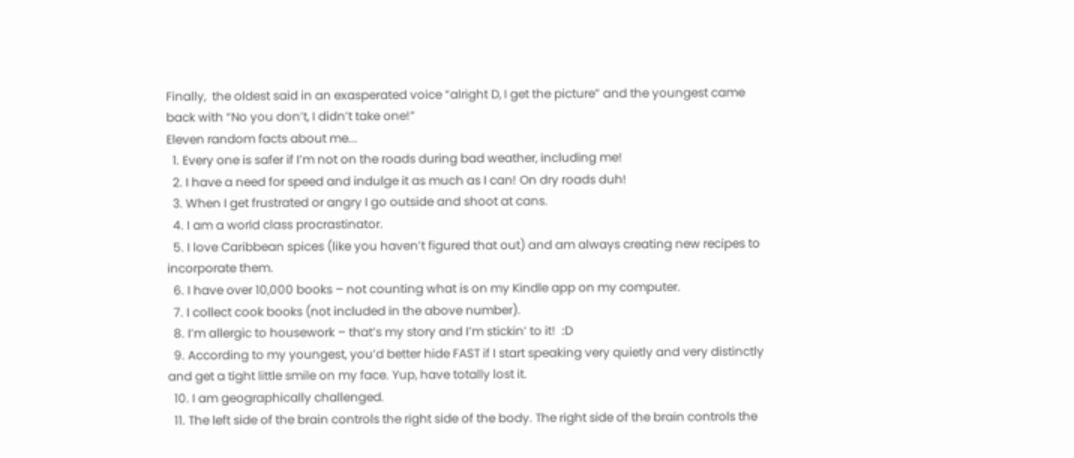Finally,  the oldest said in an exasperated voice “alright D, I get the picture” and the youngest came back with “No you don’t, I didn’t take one!”
Eleven random facts about me...
  1. Every one is safer if I’m not on the roads during bad weather, including me!
  2. I have a need for speed and indulge it as much as I can! On dry roads duh!
  3. When I get frustrated or angry I go outside and shoot at cans.
  4. I am a world class procrastinator.
  5. I love Caribbean spices (like you haven’t figured that out) and am always creating new recipes to incorporate them.
  6. I have over 10,000 books – not counting what is on my Kindle app on my computer.
  7. I collect cook books (not included in the above number).
  8. I’m allergic to housework – that’s my story and I’m stickin’ to it!  :D
  9. According to my youngest, you’d better hide FAST if I start speaking very quietly and very distinctly and get a tight little smile on my face. Yup, have totally lost it.
  10. I am geographically challenged.
  11. The left side of the brain controls the right side of the body. The right side of the brain controls the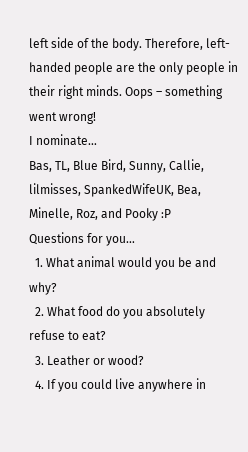left side of the body. Therefore, left-handed people are the only people in their right minds. Oops – something went wrong!
I nominate…
Bas, TL, Blue Bird, Sunny, Callie, lilmisses, SpankedWifeUK, Bea, Minelle, Roz, and Pooky :P
Questions for you…
  1. What animal would you be and why?
  2. What food do you absolutely refuse to eat?
  3. Leather or wood?
  4. If you could live anywhere in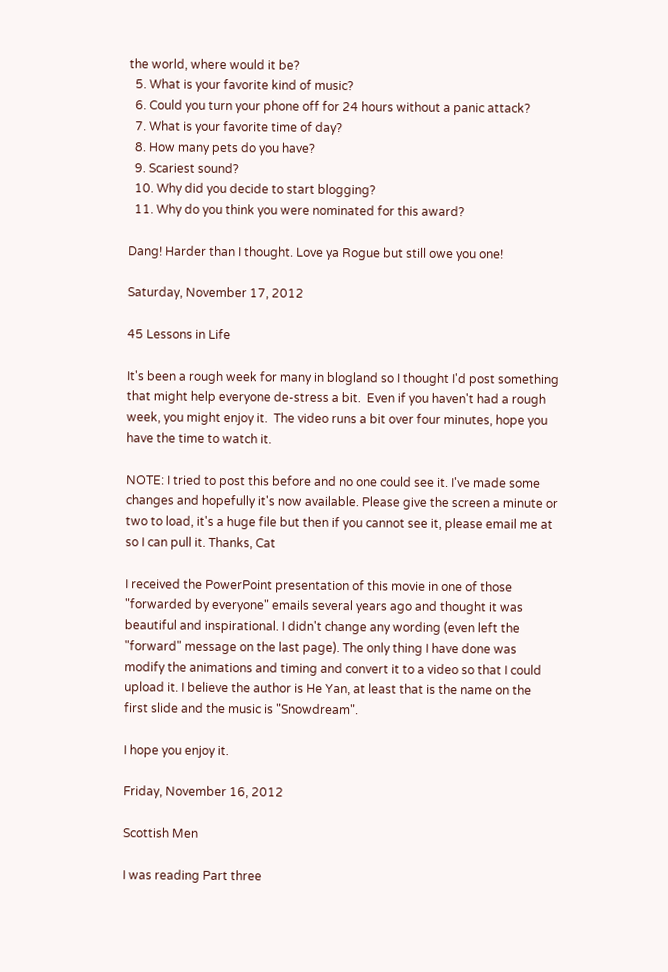the world, where would it be?
  5. What is your favorite kind of music?
  6. Could you turn your phone off for 24 hours without a panic attack?
  7. What is your favorite time of day?
  8. How many pets do you have?
  9. Scariest sound?
  10. Why did you decide to start blogging?
  11. Why do you think you were nominated for this award?

Dang! Harder than I thought. Love ya Rogue but still owe you one!

Saturday, November 17, 2012

45 Lessons in Life

It's been a rough week for many in blogland so I thought I'd post something that might help everyone de-stress a bit.  Even if you haven't had a rough week, you might enjoy it.  The video runs a bit over four minutes, hope you have the time to watch it.

NOTE: I tried to post this before and no one could see it. I've made some changes and hopefully it's now available. Please give the screen a minute or two to load, it's a huge file but then if you cannot see it, please email me at so I can pull it. Thanks, Cat

I received the PowerPoint presentation of this movie in one of those "forwarded by everyone" emails several years ago and thought it was beautiful and inspirational. I didn't change any wording (even left the "forward" message on the last page). The only thing I have done was modify the animations and timing and convert it to a video so that I could upload it. I believe the author is He Yan, at least that is the name on the first slide and the music is "Snowdream".

I hope you enjoy it.

Friday, November 16, 2012

Scottish Men

I was reading Part three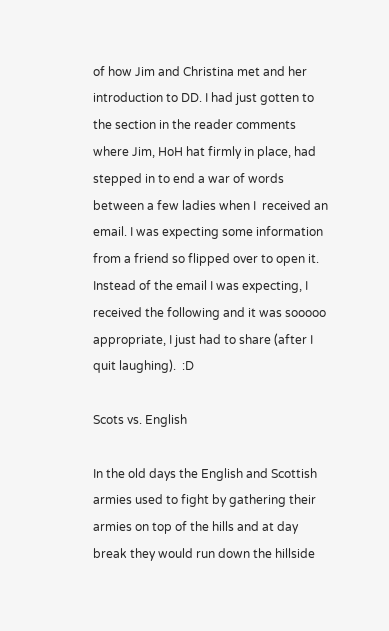of how Jim and Christina met and her introduction to DD. I had just gotten to the section in the reader comments where Jim, HoH hat firmly in place, had stepped in to end a war of words between a few ladies when I  received an email. I was expecting some information from a friend so flipped over to open it.  Instead of the email I was expecting, I received the following and it was sooooo appropriate, I just had to share (after I quit laughing).  :D

Scots vs. English

In the old days the English and Scottish armies used to fight by gathering their armies on top of the hills and at day break they would run down the hillside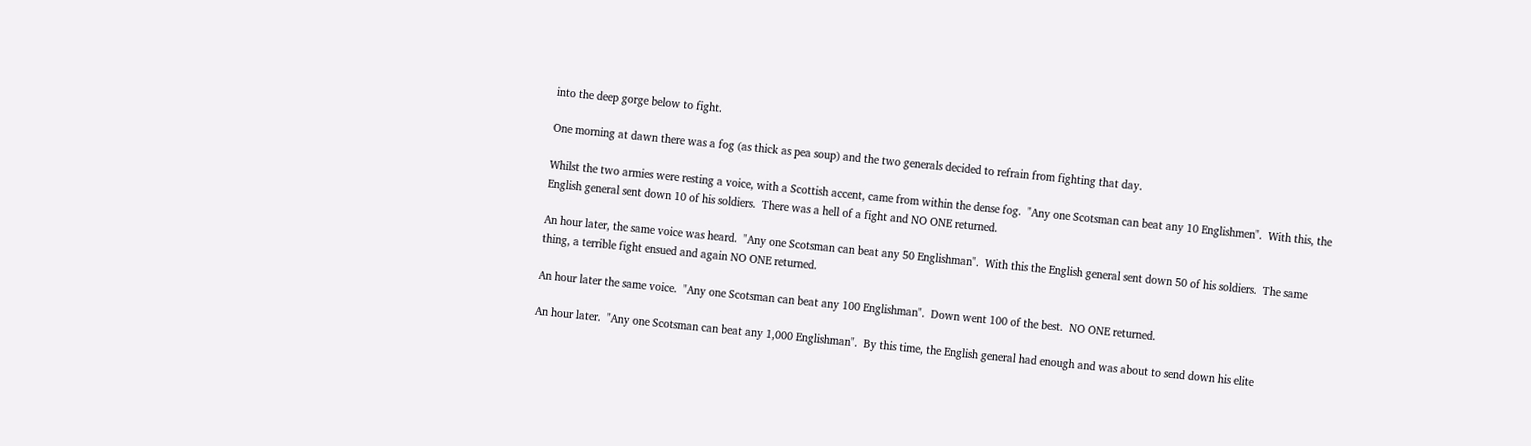into the deep gorge below to fight.

One morning at dawn there was a fog (as thick as pea soup) and the two generals decided to refrain from fighting that day.

Whilst the two armies were resting a voice, with a Scottish accent, came from within the dense fog.  "Any one Scotsman can beat any 10 Englishmen".  With this, the English general sent down 10 of his soldiers.  There was a hell of a fight and NO ONE returned.

An hour later, the same voice was heard.  "Any one Scotsman can beat any 50 Englishman".  With this the English general sent down 50 of his soldiers.  The same thing, a terrible fight ensued and again NO ONE returned.

An hour later the same voice.  "Any one Scotsman can beat any 100 Englishman".  Down went 100 of the best.  NO ONE returned.

An hour later.  "Any one Scotsman can beat any 1,000 Englishman".  By this time, the English general had enough and was about to send down his elite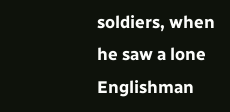soldiers, when he saw a lone Englishman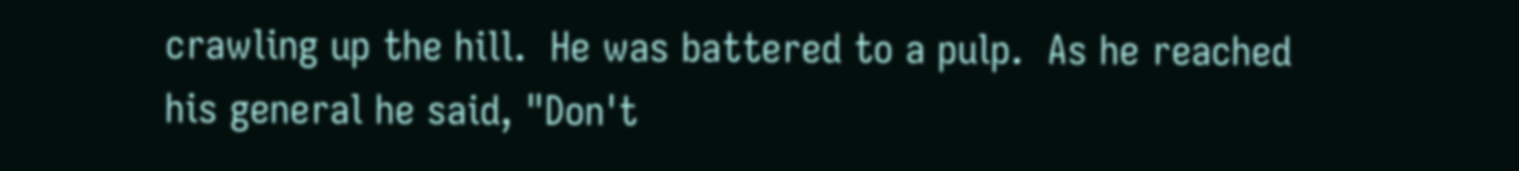crawling up the hill.  He was battered to a pulp.  As he reached his general he said, "Don't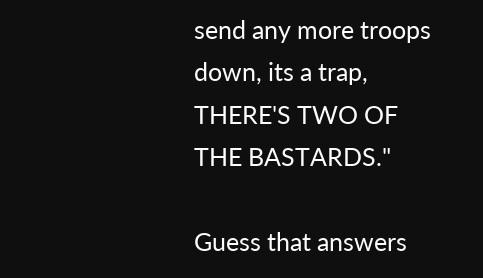send any more troops down, its a trap, THERE'S TWO OF THE BASTARDS."

Guess that answers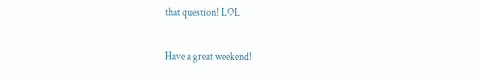that question! LOL

Have a great weekend!